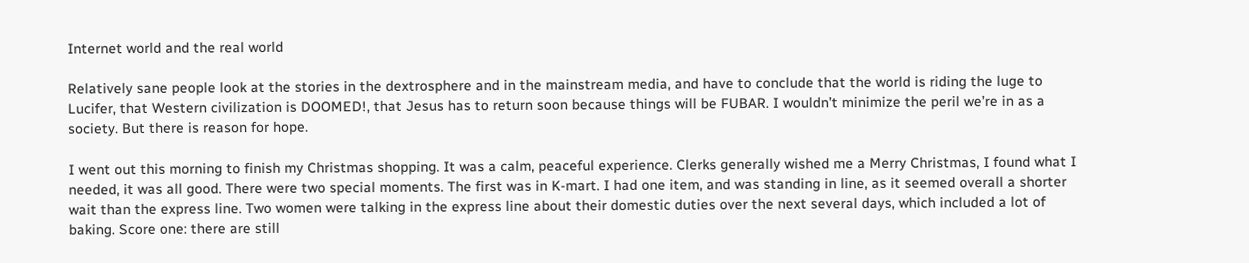Internet world and the real world

Relatively sane people look at the stories in the dextrosphere and in the mainstream media, and have to conclude that the world is riding the luge to Lucifer, that Western civilization is DOOMED!, that Jesus has to return soon because things will be FUBAR. I wouldn’t minimize the peril we’re in as a society. But there is reason for hope.

I went out this morning to finish my Christmas shopping. It was a calm, peaceful experience. Clerks generally wished me a Merry Christmas, I found what I needed, it was all good. There were two special moments. The first was in K-mart. I had one item, and was standing in line, as it seemed overall a shorter wait than the express line. Two women were talking in the express line about their domestic duties over the next several days, which included a lot of baking. Score one: there are still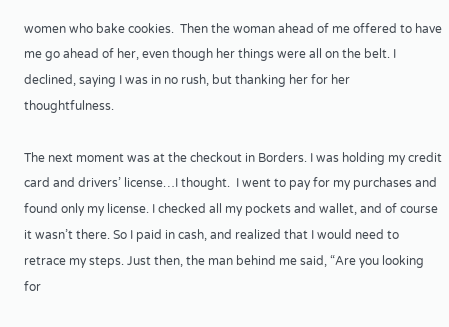women who bake cookies.  Then the woman ahead of me offered to have me go ahead of her, even though her things were all on the belt. I declined, saying I was in no rush, but thanking her for her thoughtfulness.

The next moment was at the checkout in Borders. I was holding my credit card and drivers’ license…I thought.  I went to pay for my purchases and found only my license. I checked all my pockets and wallet, and of course it wasn’t there. So I paid in cash, and realized that I would need to retrace my steps. Just then, the man behind me said, “Are you looking for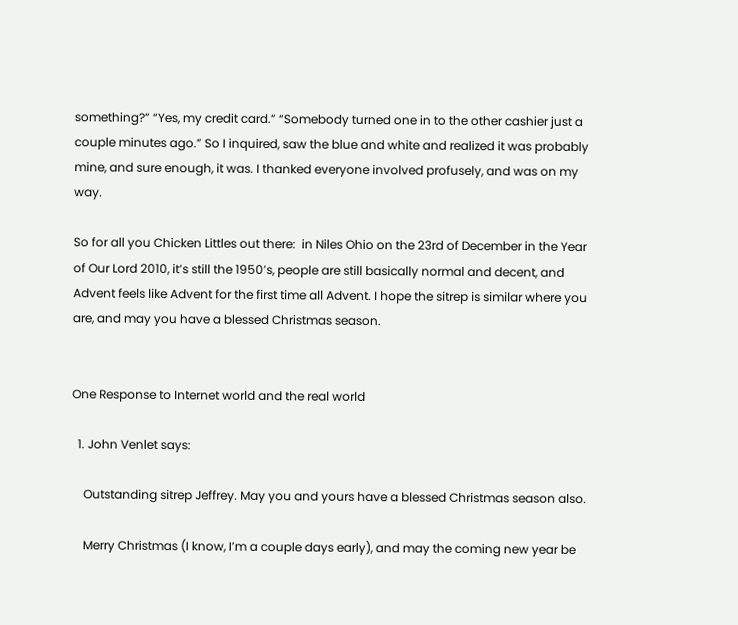something?” “Yes, my credit card.” “Somebody turned one in to the other cashier just a couple minutes ago.” So I inquired, saw the blue and white and realized it was probably mine, and sure enough, it was. I thanked everyone involved profusely, and was on my way.

So for all you Chicken Littles out there:  in Niles Ohio on the 23rd of December in the Year of Our Lord 2010, it’s still the 1950’s, people are still basically normal and decent, and Advent feels like Advent for the first time all Advent. I hope the sitrep is similar where you are, and may you have a blessed Christmas season.


One Response to Internet world and the real world

  1. John Venlet says:

    Outstanding sitrep Jeffrey. May you and yours have a blessed Christmas season also.

    Merry Christmas (I know, I’m a couple days early), and may the coming new year be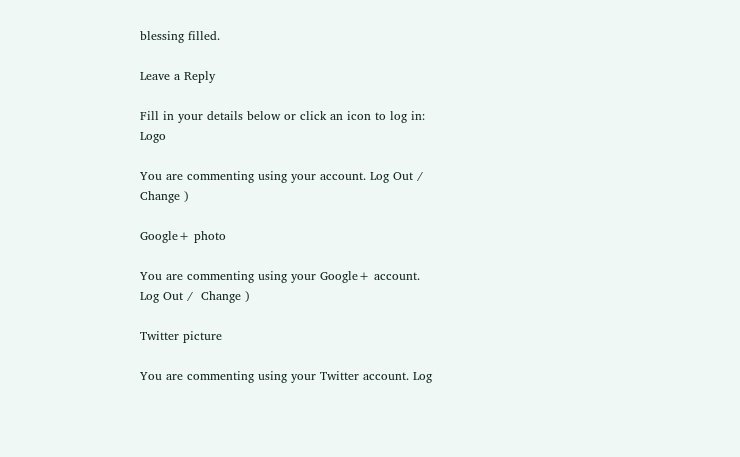blessing filled.

Leave a Reply

Fill in your details below or click an icon to log in: Logo

You are commenting using your account. Log Out /  Change )

Google+ photo

You are commenting using your Google+ account. Log Out /  Change )

Twitter picture

You are commenting using your Twitter account. Log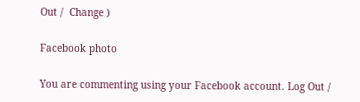Out /  Change )

Facebook photo

You are commenting using your Facebook account. Log Out /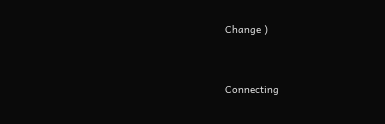Change )


Connecting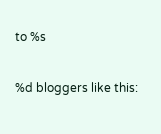to %s

%d bloggers like this: